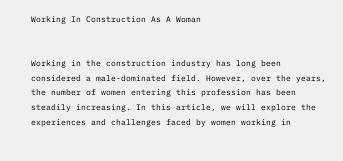Working In Construction As A Woman


Working in the construction industry has long been considered a male-dominated field. However, over the years, the number of women entering this profession has been steadily increasing. In this article, we will explore the experiences and challenges faced by women working in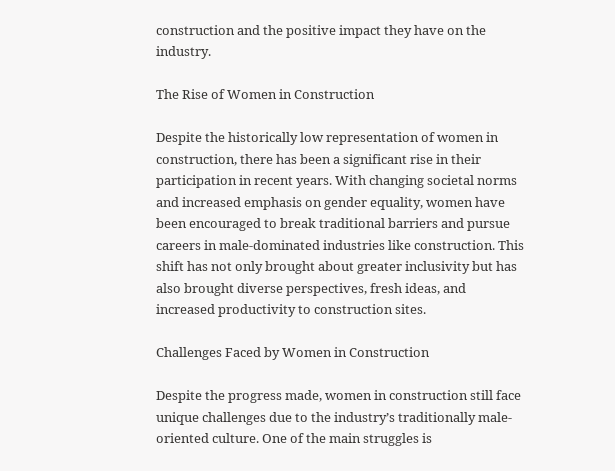construction and the positive impact they have on the industry.

The Rise of Women in Construction

Despite the historically low representation of women in construction, there has been a significant rise in their participation in recent years. With changing societal norms and increased emphasis on gender equality, women have been encouraged to break traditional barriers and pursue careers in male-dominated industries like construction. This shift has not only brought about greater inclusivity but has also brought diverse perspectives, fresh ideas, and increased productivity to construction sites.

Challenges Faced by Women in Construction

Despite the progress made, women in construction still face unique challenges due to the industry’s traditionally male-oriented culture. One of the main struggles is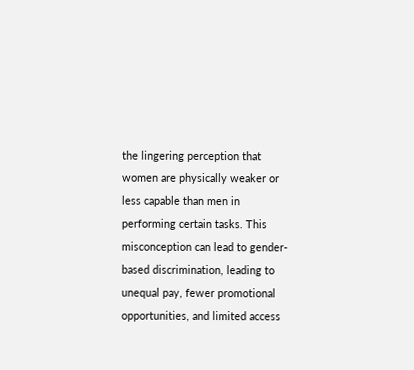the lingering perception that women are physically weaker or less capable than men in performing certain tasks. This misconception can lead to gender-based discrimination, leading to unequal pay, fewer promotional opportunities, and limited access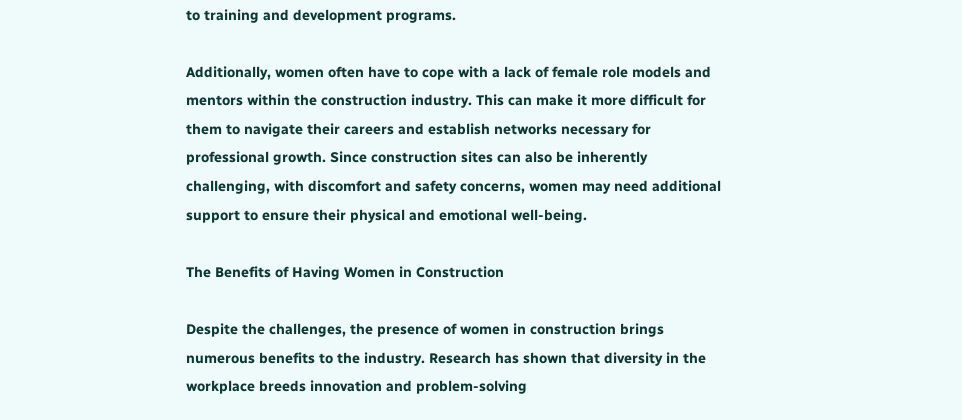to training and development programs.

Additionally, women often have to cope with a lack of female role models and mentors within the construction industry. This can make it more difficult for them to navigate their careers and establish networks necessary for professional growth. Since construction sites can also be inherently challenging, with discomfort and safety concerns, women may need additional support to ensure their physical and emotional well-being.

The Benefits of Having Women in Construction

Despite the challenges, the presence of women in construction brings numerous benefits to the industry. Research has shown that diversity in the workplace breeds innovation and problem-solving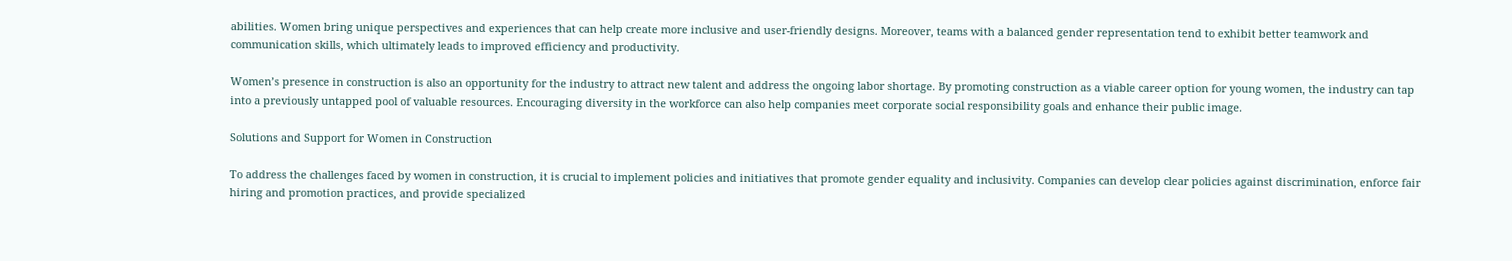abilities. Women bring unique perspectives and experiences that can help create more inclusive and user-friendly designs. Moreover, teams with a balanced gender representation tend to exhibit better teamwork and communication skills, which ultimately leads to improved efficiency and productivity.

Women’s presence in construction is also an opportunity for the industry to attract new talent and address the ongoing labor shortage. By promoting construction as a viable career option for young women, the industry can tap into a previously untapped pool of valuable resources. Encouraging diversity in the workforce can also help companies meet corporate social responsibility goals and enhance their public image.

Solutions and Support for Women in Construction

To address the challenges faced by women in construction, it is crucial to implement policies and initiatives that promote gender equality and inclusivity. Companies can develop clear policies against discrimination, enforce fair hiring and promotion practices, and provide specialized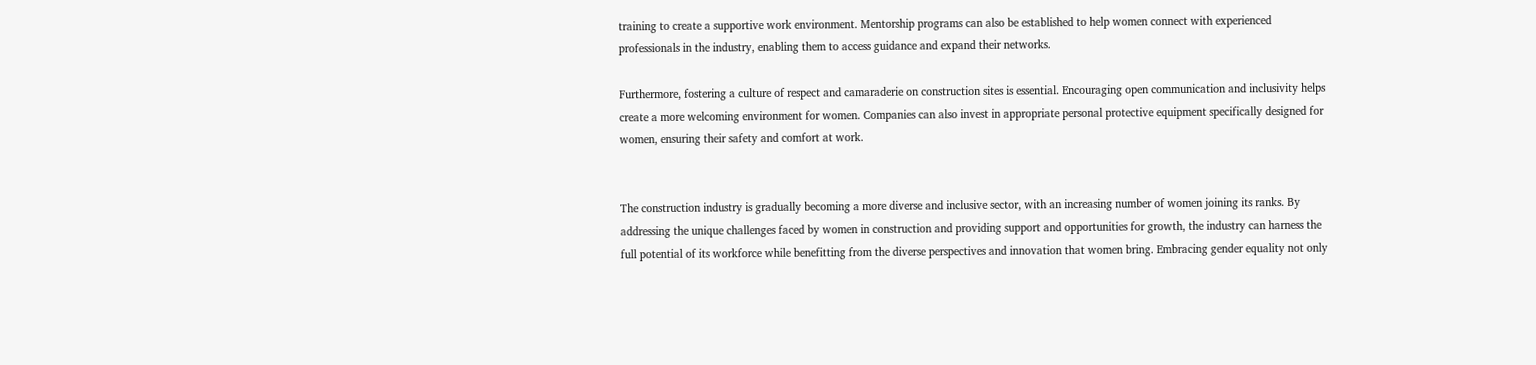training to create a supportive work environment. Mentorship programs can also be established to help women connect with experienced professionals in the industry, enabling them to access guidance and expand their networks.

Furthermore, fostering a culture of respect and camaraderie on construction sites is essential. Encouraging open communication and inclusivity helps create a more welcoming environment for women. Companies can also invest in appropriate personal protective equipment specifically designed for women, ensuring their safety and comfort at work.


The construction industry is gradually becoming a more diverse and inclusive sector, with an increasing number of women joining its ranks. By addressing the unique challenges faced by women in construction and providing support and opportunities for growth, the industry can harness the full potential of its workforce while benefitting from the diverse perspectives and innovation that women bring. Embracing gender equality not only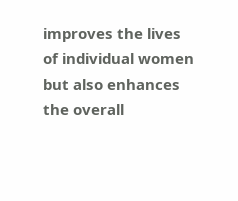improves the lives of individual women but also enhances the overall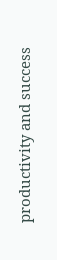productivity and success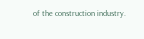of the construction industry.